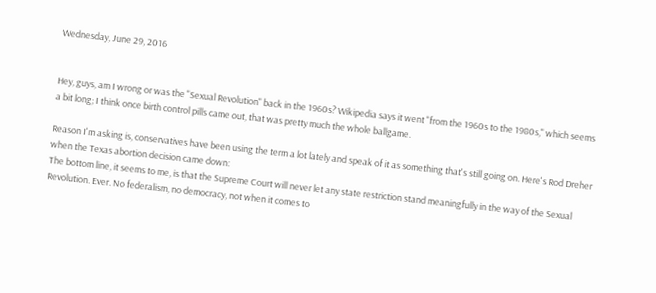Wednesday, June 29, 2016


Hey, guys, am I wrong or was the "Sexual Revolution" back in the 1960s? Wikipedia says it went "from the 1960s to the 1980s," which seems a bit long; I think once birth control pills came out, that was pretty much the whole ballgame.

Reason I'm asking is, conservatives have been using the term a lot lately and speak of it as something that's still going on. Here's Rod Dreher when the Texas abortion decision came down:
The bottom line, it seems to me, is that the Supreme Court will never let any state restriction stand meaningfully in the way of the Sexual Revolution. Ever. No federalism, no democracy, not when it comes to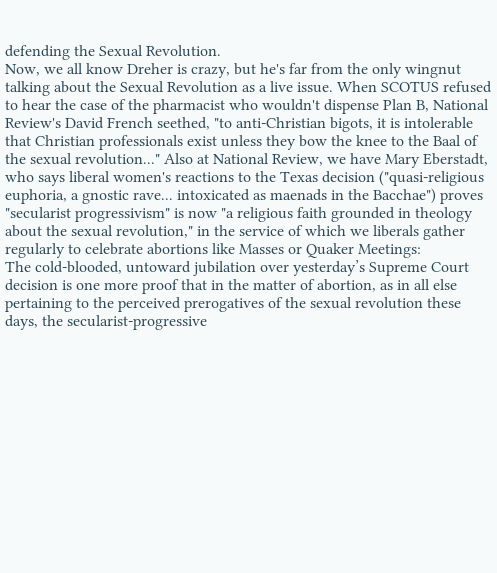defending the Sexual Revolution.
Now, we all know Dreher is crazy, but he's far from the only wingnut talking about the Sexual Revolution as a live issue. When SCOTUS refused to hear the case of the pharmacist who wouldn't dispense Plan B, National Review's David French seethed, "to anti-Christian bigots, it is intolerable that Christian professionals exist unless they bow the knee to the Baal of the sexual revolution..." Also at National Review, we have Mary Eberstadt, who says liberal women's reactions to the Texas decision ("quasi-religious euphoria, a gnostic rave... intoxicated as maenads in the Bacchae") proves "secularist progressivism" is now "a religious faith grounded in theology about the sexual revolution," in the service of which we liberals gather regularly to celebrate abortions like Masses or Quaker Meetings:
The cold-blooded, untoward jubilation over yesterday’s Supreme Court decision is one more proof that in the matter of abortion, as in all else pertaining to the perceived prerogatives of the sexual revolution these days, the secularist-progressive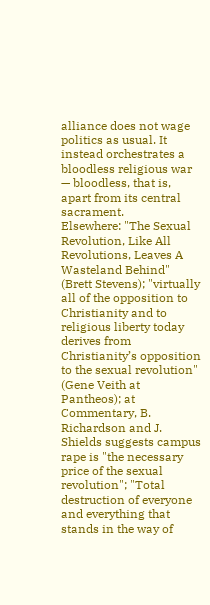alliance does not wage politics as usual. It instead orchestrates a bloodless religious war — bloodless, that is, apart from its central sacrament.
Elsewhere: "The Sexual Revolution, Like All Revolutions, Leaves A Wasteland Behind" (Brett Stevens); "virtually all of the opposition to Christianity and to religious liberty today derives from Christianity’s opposition to the sexual revolution" (Gene Veith at Pantheos); at Commentary, B. Richardson and J. Shields suggests campus rape is "the necessary price of the sexual revolution"; "Total destruction of everyone and everything that stands in the way of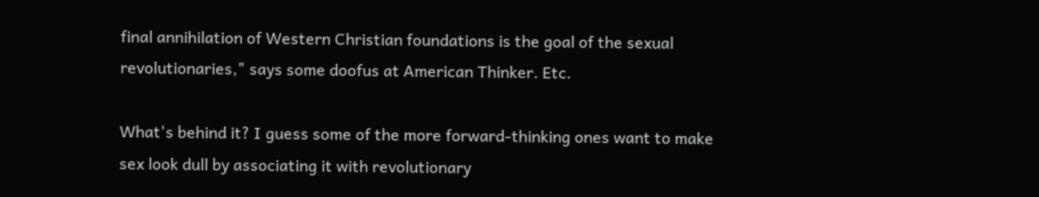final annihilation of Western Christian foundations is the goal of the sexual revolutionaries," says some doofus at American Thinker. Etc.

What's behind it? I guess some of the more forward-thinking ones want to make sex look dull by associating it with revolutionary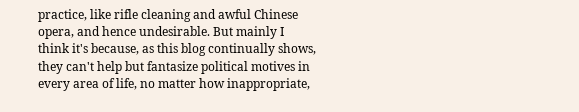practice, like rifle cleaning and awful Chinese opera, and hence undesirable. But mainly I think it's because, as this blog continually shows, they can't help but fantasize political motives in every area of life, no matter how inappropriate,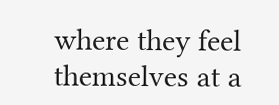where they feel themselves at a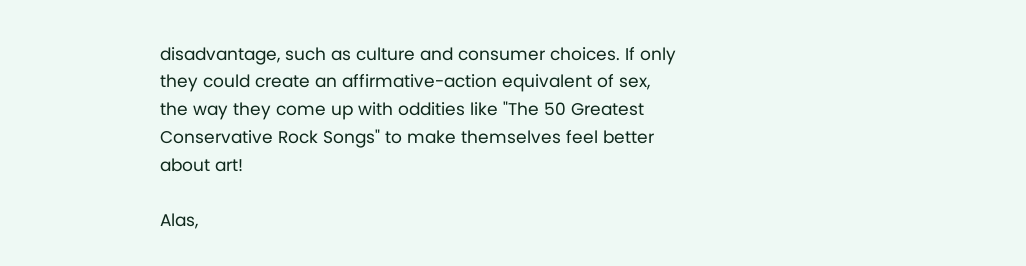disadvantage, such as culture and consumer choices. If only they could create an affirmative-action equivalent of sex, the way they come up with oddities like "The 50 Greatest Conservative Rock Songs" to make themselves feel better about art!

Alas,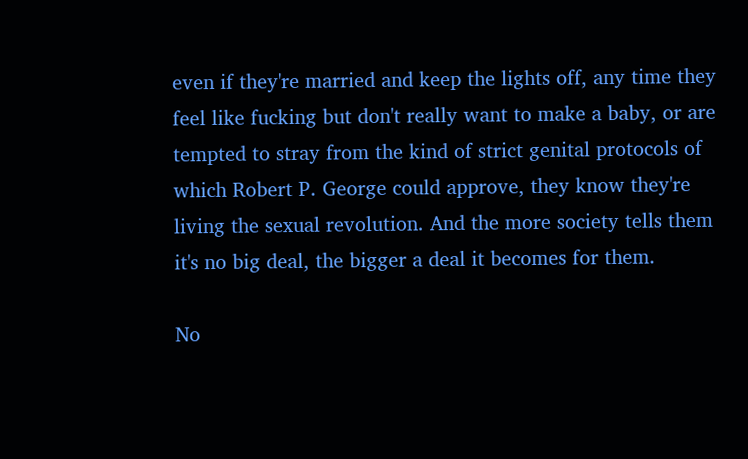even if they're married and keep the lights off, any time they feel like fucking but don't really want to make a baby, or are tempted to stray from the kind of strict genital protocols of which Robert P. George could approve, they know they're living the sexual revolution. And the more society tells them it's no big deal, the bigger a deal it becomes for them.

No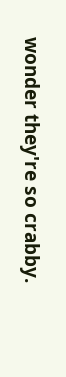wonder they're so crabby.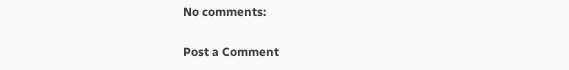No comments:

Post a Comment